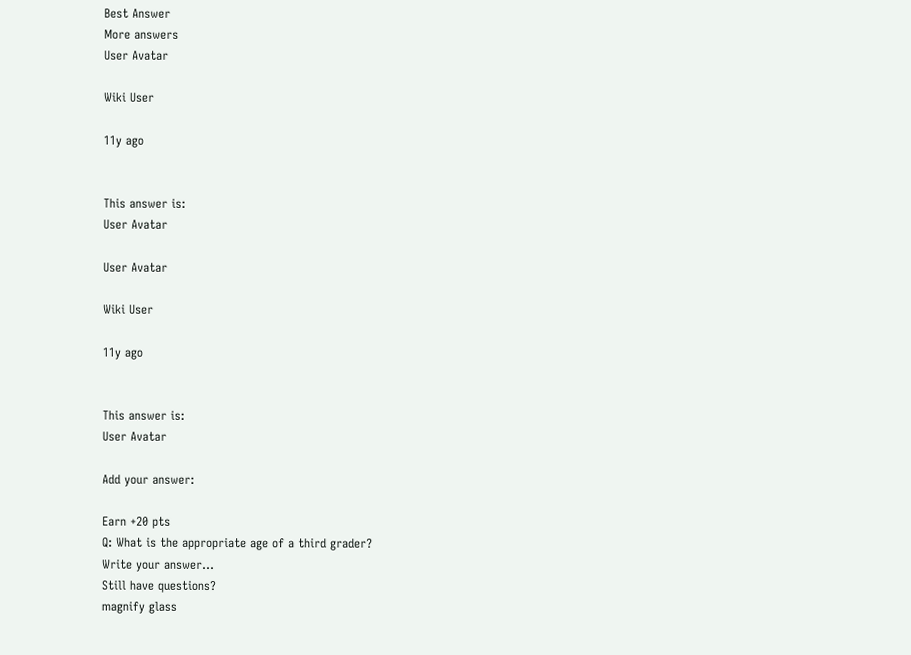Best Answer
More answers
User Avatar

Wiki User

11y ago


This answer is:
User Avatar

User Avatar

Wiki User

11y ago


This answer is:
User Avatar

Add your answer:

Earn +20 pts
Q: What is the appropriate age of a third grader?
Write your answer...
Still have questions?
magnify glass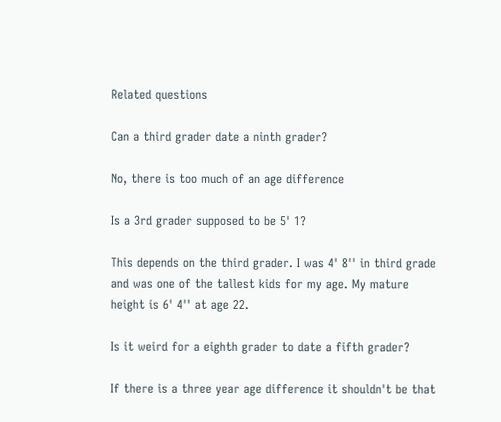Related questions

Can a third grader date a ninth grader?

No, there is too much of an age difference

Is a 3rd grader supposed to be 5' 1?

This depends on the third grader. I was 4' 8'' in third grade and was one of the tallest kids for my age. My mature height is 6' 4'' at age 22.

Is it weird for a eighth grader to date a fifth grader?

If there is a three year age difference it shouldn't be that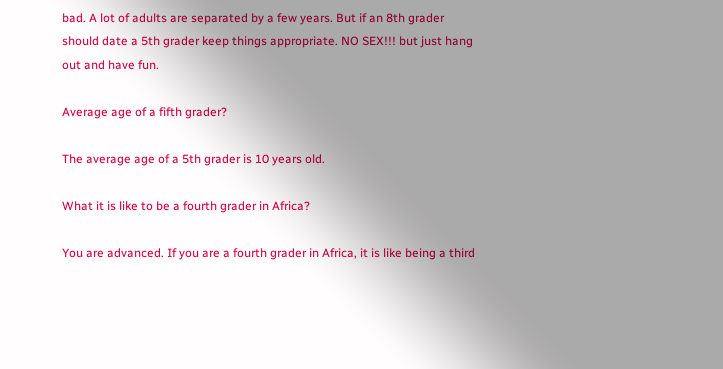bad. A lot of adults are separated by a few years. But if an 8th grader should date a 5th grader keep things appropriate. NO SEX!!! but just hang out and have fun.

Average age of a fifth grader?

The average age of a 5th grader is 10 years old.

What it is like to be a fourth grader in Africa?

You are advanced. If you are a fourth grader in Africa, it is like being a third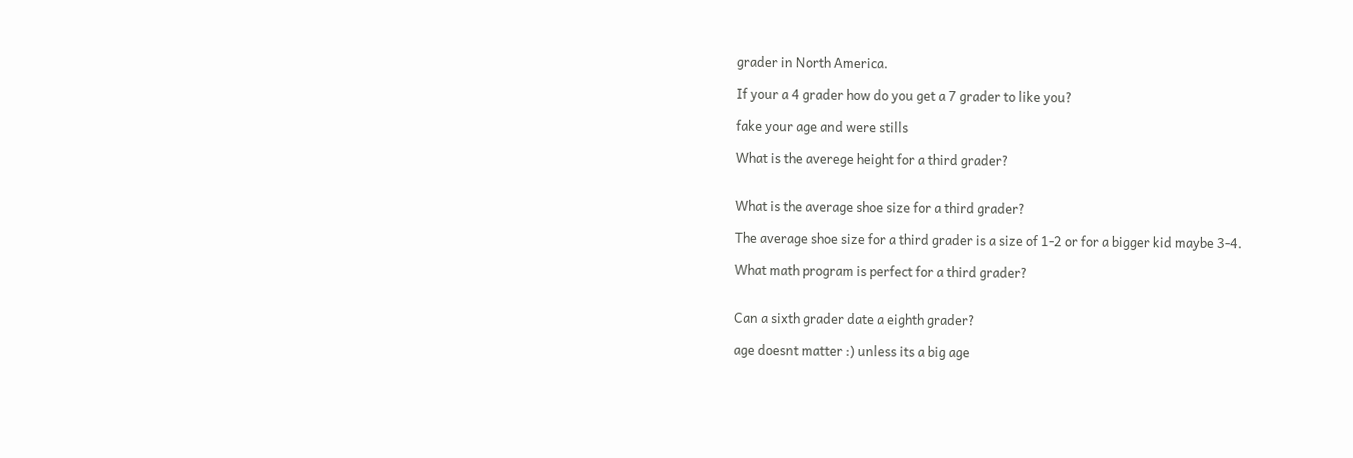grader in North America.

If your a 4 grader how do you get a 7 grader to like you?

fake your age and were stills

What is the averege height for a third grader?


What is the average shoe size for a third grader?

The average shoe size for a third grader is a size of 1-2 or for a bigger kid maybe 3-4.

What math program is perfect for a third grader?


Can a sixth grader date a eighth grader?

age doesnt matter :) unless its a big age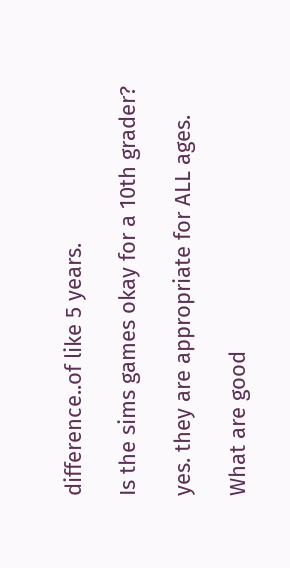difference..of like 5 years.

Is the sims games okay for a 10th grader?

yes. they are appropriate for ALL ages.

What are good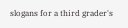slogans for a third grader's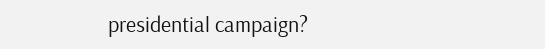presidential campaign?